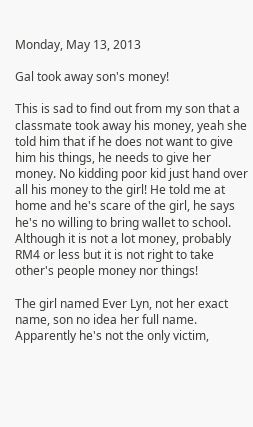Monday, May 13, 2013

Gal took away son's money!

This is sad to find out from my son that a classmate took away his money, yeah she told him that if he does not want to give him his things, he needs to give her money. No kidding poor kid just hand over all his money to the girl! He told me at home and he's scare of the girl, he says he's no willing to bring wallet to school. Although it is not a lot money, probably RM4 or less but it is not right to take other's people money nor things!

The girl named Ever Lyn, not her exact name, son no idea her full name. Apparently he's not the only victim,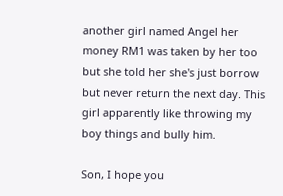another girl named Angel her money RM1 was taken by her too but she told her she's just borrow but never return the next day. This girl apparently like throwing my boy things and bully him.

Son, I hope you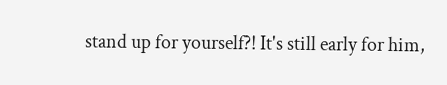stand up for yourself?! It's still early for him,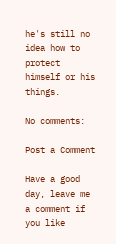he's still no idea how to protect himself or his things.

No comments:

Post a Comment

Have a good day, leave me a comment if you like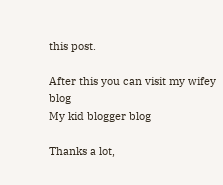this post.

After this you can visit my wifey blog
My kid blogger blog

Thanks a lot,